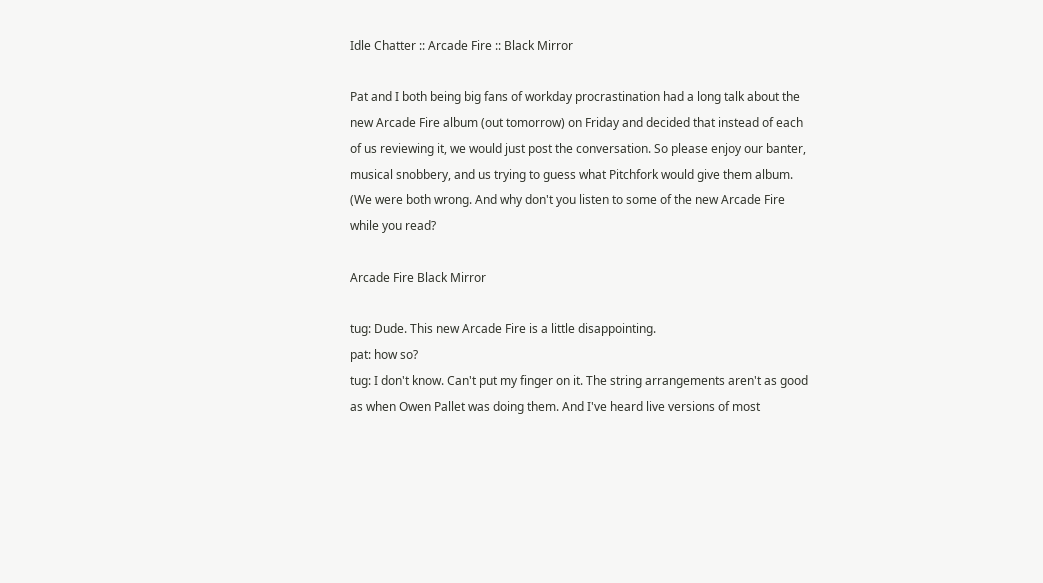Idle Chatter :: Arcade Fire :: Black Mirror

Pat and I both being big fans of workday procrastination had a long talk about the new Arcade Fire album (out tomorrow) on Friday and decided that instead of each of us reviewing it, we would just post the conversation. So please enjoy our banter, musical snobbery, and us trying to guess what Pitchfork would give them album. (We were both wrong. And why don't you listen to some of the new Arcade Fire while you read?

Arcade Fire Black Mirror

tug: Dude. This new Arcade Fire is a little disappointing.
pat: how so?
tug: I don't know. Can't put my finger on it. The string arrangements aren't as good as when Owen Pallet was doing them. And I've heard live versions of most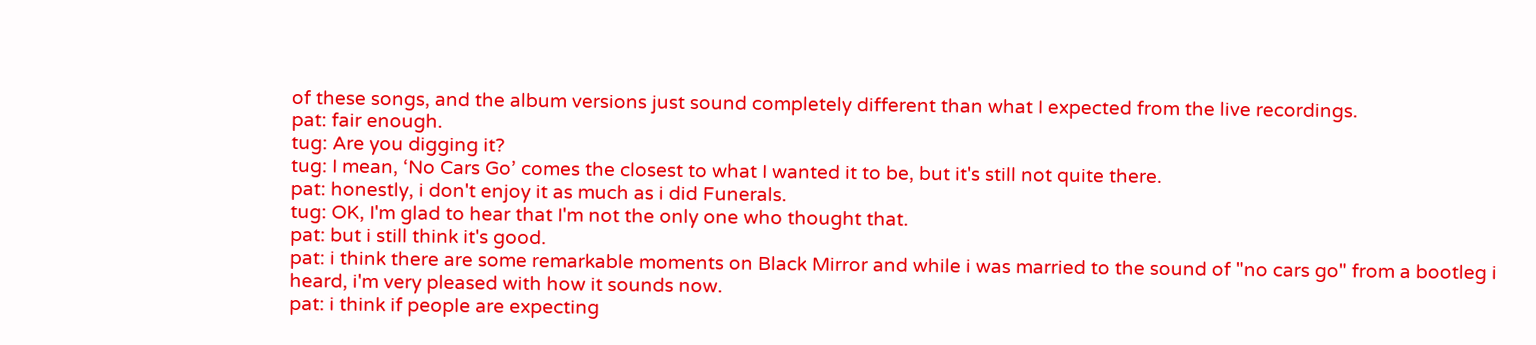of these songs, and the album versions just sound completely different than what I expected from the live recordings.
pat: fair enough.
tug: Are you digging it?
tug: I mean, ‘No Cars Go’ comes the closest to what I wanted it to be, but it's still not quite there.
pat: honestly, i don't enjoy it as much as i did Funerals.
tug: OK, I'm glad to hear that I'm not the only one who thought that.
pat: but i still think it's good.
pat: i think there are some remarkable moments on Black Mirror and while i was married to the sound of "no cars go" from a bootleg i heard, i'm very pleased with how it sounds now.
pat: i think if people are expecting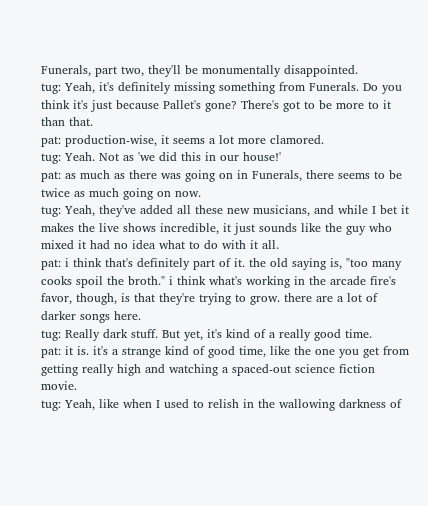Funerals, part two, they'll be monumentally disappointed.
tug: Yeah, it's definitely missing something from Funerals. Do you think it's just because Pallet's gone? There's got to be more to it than that.
pat: production-wise, it seems a lot more clamored.
tug: Yeah. Not as 'we did this in our house!'
pat: as much as there was going on in Funerals, there seems to be twice as much going on now.
tug: Yeah, they've added all these new musicians, and while I bet it makes the live shows incredible, it just sounds like the guy who mixed it had no idea what to do with it all.
pat: i think that's definitely part of it. the old saying is, "too many cooks spoil the broth." i think what's working in the arcade fire's favor, though, is that they're trying to grow. there are a lot of darker songs here.
tug: Really dark stuff. But yet, it's kind of a really good time.
pat: it is. it's a strange kind of good time, like the one you get from getting really high and watching a spaced-out science fiction movie.
tug: Yeah, like when I used to relish in the wallowing darkness of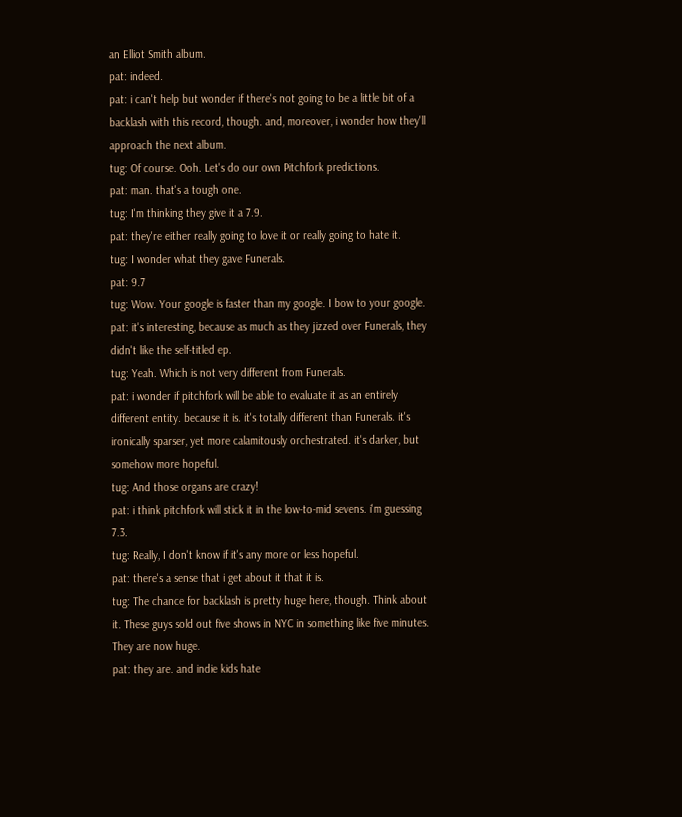an Elliot Smith album.
pat: indeed.
pat: i can't help but wonder if there's not going to be a little bit of a backlash with this record, though. and, moreover, i wonder how they'll approach the next album.
tug: Of course. Ooh. Let's do our own Pitchfork predictions.
pat: man. that's a tough one.
tug: I'm thinking they give it a 7.9.
pat: they're either really going to love it or really going to hate it.
tug: I wonder what they gave Funerals.
pat: 9.7
tug: Wow. Your google is faster than my google. I bow to your google.
pat: it's interesting, because as much as they jizzed over Funerals, they didn't like the self-titled ep.
tug: Yeah. Which is not very different from Funerals.
pat: i wonder if pitchfork will be able to evaluate it as an entirely different entity. because it is. it's totally different than Funerals. it's ironically sparser, yet more calamitously orchestrated. it's darker, but somehow more hopeful.
tug: And those organs are crazy!
pat: i think pitchfork will stick it in the low-to-mid sevens. i'm guessing 7.3.
tug: Really, I don't know if it's any more or less hopeful.
pat: there's a sense that i get about it that it is.
tug: The chance for backlash is pretty huge here, though. Think about it. These guys sold out five shows in NYC in something like five minutes. They are now huge.
pat: they are. and indie kids hate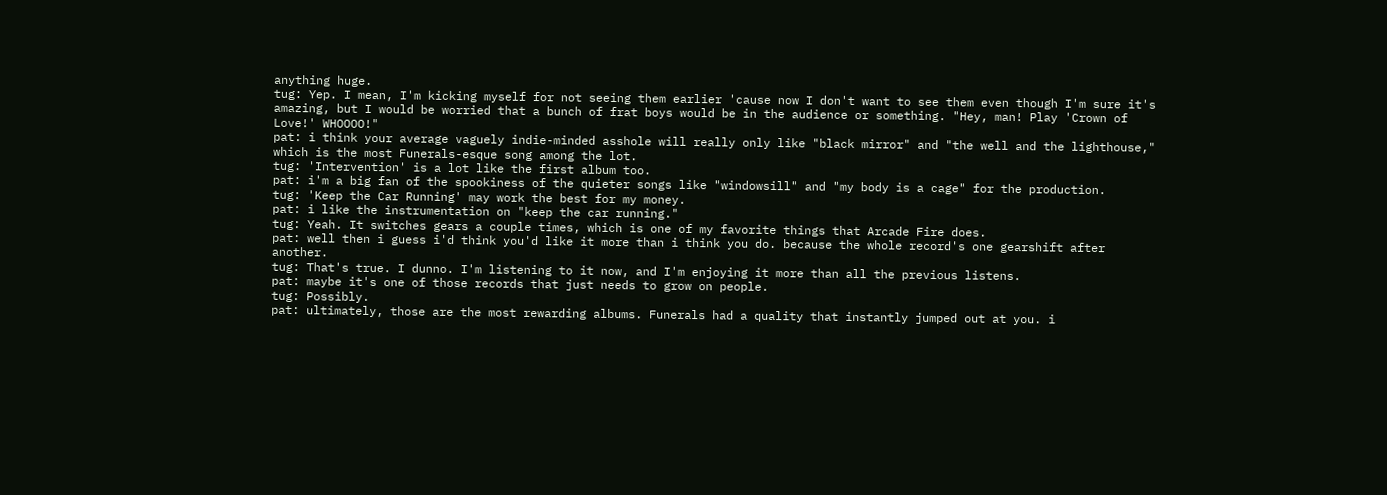anything huge.
tug: Yep. I mean, I'm kicking myself for not seeing them earlier 'cause now I don't want to see them even though I'm sure it's amazing, but I would be worried that a bunch of frat boys would be in the audience or something. "Hey, man! Play 'Crown of Love!' WHOOOO!"
pat: i think your average vaguely indie-minded asshole will really only like "black mirror" and "the well and the lighthouse," which is the most Funerals-esque song among the lot.
tug: 'Intervention' is a lot like the first album too.
pat: i'm a big fan of the spookiness of the quieter songs like "windowsill" and "my body is a cage" for the production.
tug: 'Keep the Car Running' may work the best for my money.
pat: i like the instrumentation on "keep the car running."
tug: Yeah. It switches gears a couple times, which is one of my favorite things that Arcade Fire does.
pat: well then i guess i'd think you'd like it more than i think you do. because the whole record's one gearshift after another.
tug: That's true. I dunno. I'm listening to it now, and I'm enjoying it more than all the previous listens.
pat: maybe it's one of those records that just needs to grow on people.
tug: Possibly.
pat: ultimately, those are the most rewarding albums. Funerals had a quality that instantly jumped out at you. i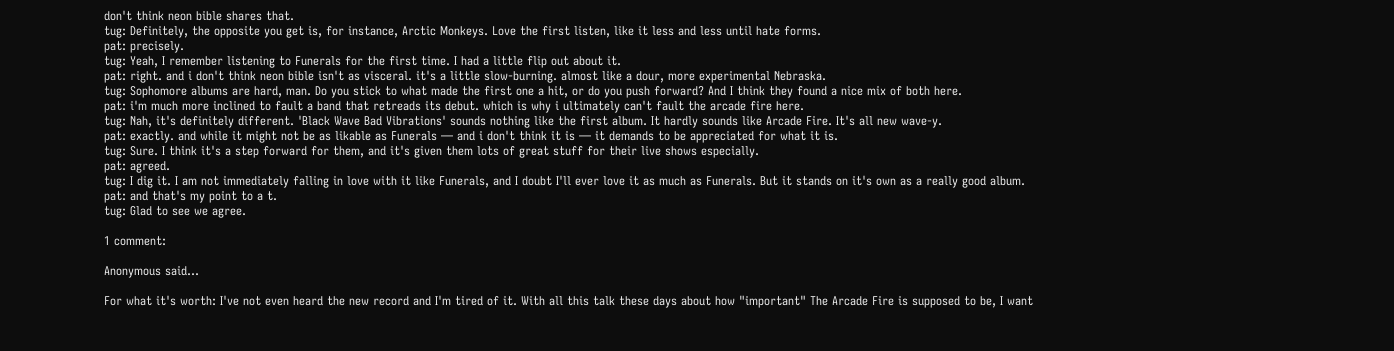don't think neon bible shares that.
tug: Definitely, the opposite you get is, for instance, Arctic Monkeys. Love the first listen, like it less and less until hate forms.
pat: precisely.
tug: Yeah, I remember listening to Funerals for the first time. I had a little flip out about it.
pat: right. and i don't think neon bible isn't as visceral. it's a little slow-burning. almost like a dour, more experimental Nebraska.
tug: Sophomore albums are hard, man. Do you stick to what made the first one a hit, or do you push forward? And I think they found a nice mix of both here.
pat: i'm much more inclined to fault a band that retreads its debut. which is why i ultimately can't fault the arcade fire here.
tug: Nah, it's definitely different. 'Black Wave Bad Vibrations' sounds nothing like the first album. It hardly sounds like Arcade Fire. It's all new wave-y.
pat: exactly. and while it might not be as likable as Funerals — and i don't think it is — it demands to be appreciated for what it is.
tug: Sure. I think it's a step forward for them, and it's given them lots of great stuff for their live shows especially.
pat: agreed.
tug: I dig it. I am not immediately falling in love with it like Funerals, and I doubt I'll ever love it as much as Funerals. But it stands on it's own as a really good album.
pat: and that's my point to a t.
tug: Glad to see we agree.

1 comment:

Anonymous said...

For what it's worth: I've not even heard the new record and I'm tired of it. With all this talk these days about how "important" The Arcade Fire is supposed to be, I want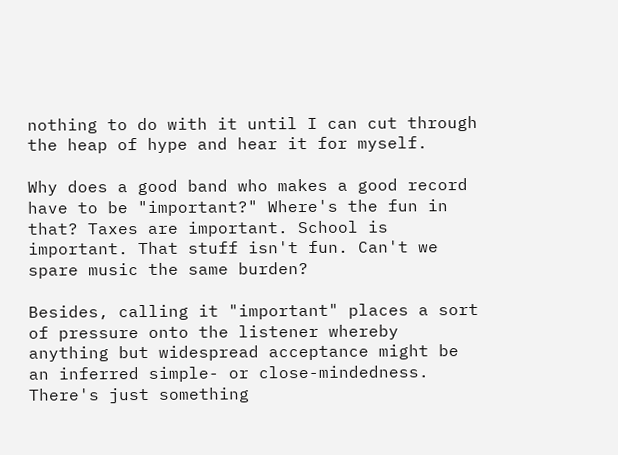nothing to do with it until I can cut through the heap of hype and hear it for myself.

Why does a good band who makes a good record have to be "important?" Where's the fun in that? Taxes are important. School is important. That stuff isn't fun. Can't we spare music the same burden?

Besides, calling it "important" places a sort of pressure onto the listener whereby anything but widespread acceptance might be an inferred simple- or close-mindedness. There's just something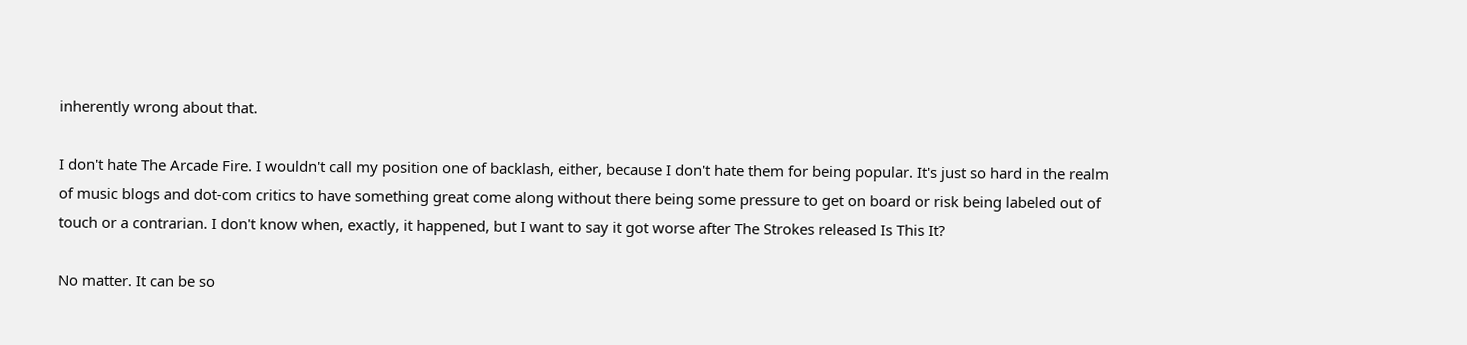inherently wrong about that.

I don't hate The Arcade Fire. I wouldn't call my position one of backlash, either, because I don't hate them for being popular. It's just so hard in the realm of music blogs and dot-com critics to have something great come along without there being some pressure to get on board or risk being labeled out of touch or a contrarian. I don't know when, exactly, it happened, but I want to say it got worse after The Strokes released Is This It?

No matter. It can be so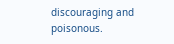discouraging and poisonous.